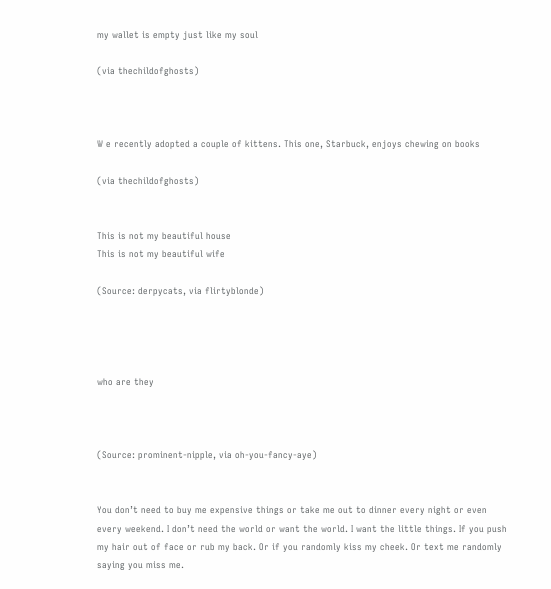my wallet is empty just like my soul

(via thechildofghosts)



W e recently adopted a couple of kittens. This one, Starbuck, enjoys chewing on books

(via thechildofghosts)


This is not my beautiful house
This is not my beautiful wife

(Source: derpycats, via flirtyblonde)




who are they



(Source: prominent-nipple, via oh-you-fancy-aye)


You don’t need to buy me expensive things or take me out to dinner every night or even every weekend. I don’t need the world or want the world. I want the little things. If you push my hair out of face or rub my back. Or if you randomly kiss my cheek. Or text me randomly saying you miss me.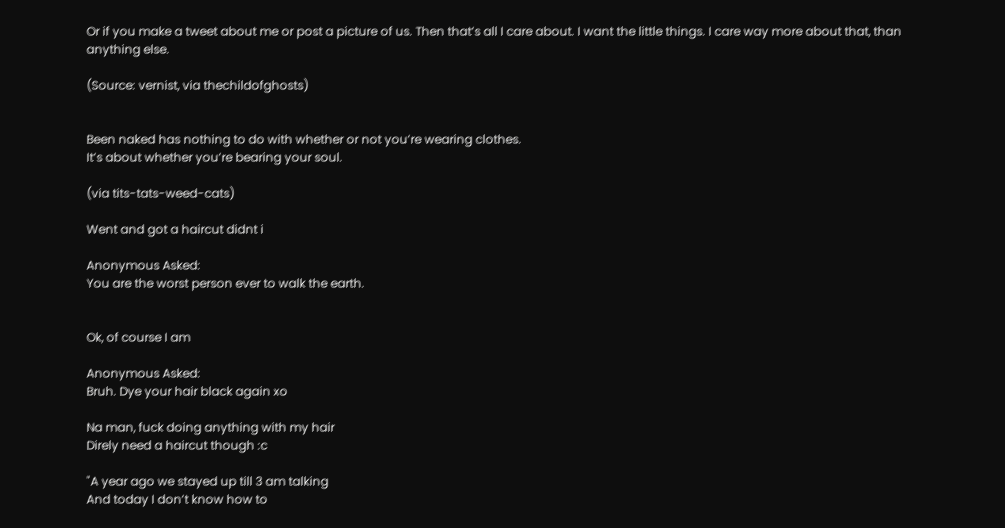Or if you make a tweet about me or post a picture of us. Then that’s all I care about. I want the little things. I care way more about that, than anything else.

(Source: vernist, via thechildofghosts)


Been naked has nothing to do with whether or not you’re wearing clothes.
It’s about whether you’re bearing your soul.

(via tits-tats-weed-cats)

Went and got a haircut didnt i

Anonymous Asked:
You are the worst person ever to walk the earth.


Ok, of course I am

Anonymous Asked:
Bruh. Dye your hair black again xo

Na man, fuck doing anything with my hair
Direly need a haircut though :c

"A year ago we stayed up till 3 am talking
And today I don’t know how to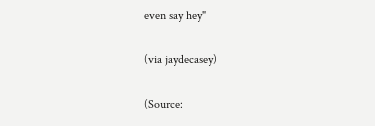even say hey"

(via jaydecasey)

(Source: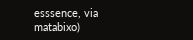esssence, via matabixo)